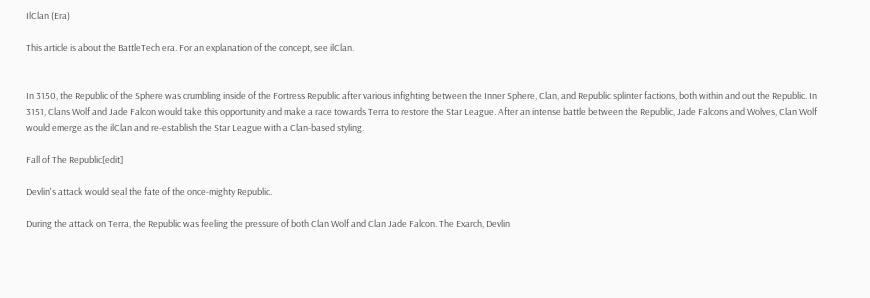IlClan (Era)

This article is about the BattleTech era. For an explanation of the concept, see ilClan.


In 3150, the Republic of the Sphere was crumbling inside of the Fortress Republic after various infighting between the Inner Sphere, Clan, and Republic splinter factions, both within and out the Republic. In 3151, Clans Wolf and Jade Falcon would take this opportunity and make a race towards Terra to restore the Star League. After an intense battle between the Republic, Jade Falcons and Wolves, Clan Wolf would emerge as the ilClan and re-establish the Star League with a Clan-based styling.

Fall of The Republic[edit]

Devlin's attack would seal the fate of the once-mighty Republic.

During the attack on Terra, the Republic was feeling the pressure of both Clan Wolf and Clan Jade Falcon. The Exarch, Devlin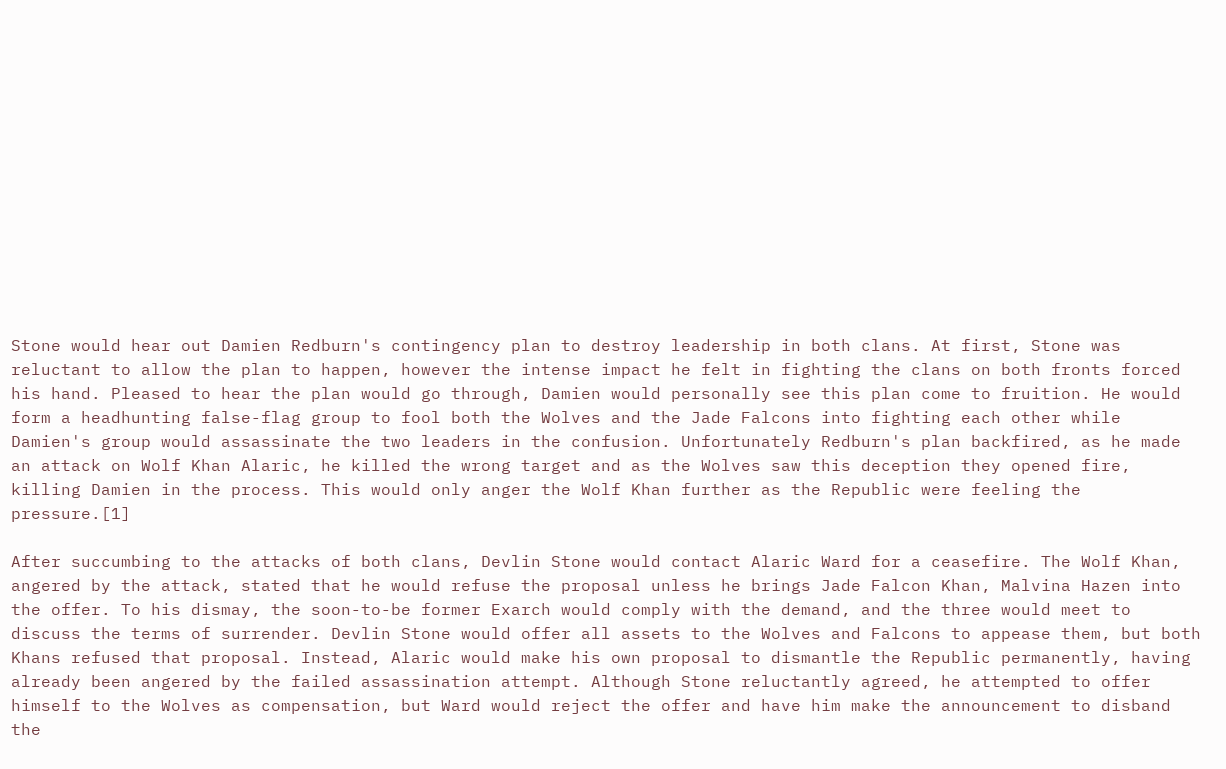Stone would hear out Damien Redburn's contingency plan to destroy leadership in both clans. At first, Stone was reluctant to allow the plan to happen, however the intense impact he felt in fighting the clans on both fronts forced his hand. Pleased to hear the plan would go through, Damien would personally see this plan come to fruition. He would form a headhunting false-flag group to fool both the Wolves and the Jade Falcons into fighting each other while Damien's group would assassinate the two leaders in the confusion. Unfortunately Redburn's plan backfired, as he made an attack on Wolf Khan Alaric, he killed the wrong target and as the Wolves saw this deception they opened fire, killing Damien in the process. This would only anger the Wolf Khan further as the Republic were feeling the pressure.[1]

After succumbing to the attacks of both clans, Devlin Stone would contact Alaric Ward for a ceasefire. The Wolf Khan, angered by the attack, stated that he would refuse the proposal unless he brings Jade Falcon Khan, Malvina Hazen into the offer. To his dismay, the soon-to-be former Exarch would comply with the demand, and the three would meet to discuss the terms of surrender. Devlin Stone would offer all assets to the Wolves and Falcons to appease them, but both Khans refused that proposal. Instead, Alaric would make his own proposal to dismantle the Republic permanently, having already been angered by the failed assassination attempt. Although Stone reluctantly agreed, he attempted to offer himself to the Wolves as compensation, but Ward would reject the offer and have him make the announcement to disband the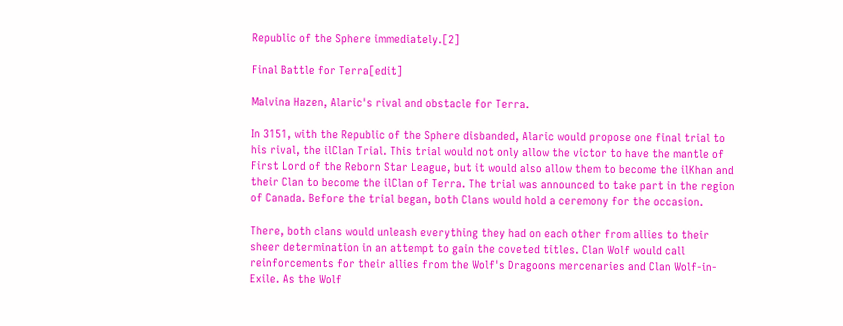Republic of the Sphere immediately.[2]

Final Battle for Terra[edit]

Malvina Hazen, Alaric's rival and obstacle for Terra.

In 3151, with the Republic of the Sphere disbanded, Alaric would propose one final trial to his rival, the ilClan Trial. This trial would not only allow the victor to have the mantle of First Lord of the Reborn Star League, but it would also allow them to become the ilKhan and their Clan to become the ilClan of Terra. The trial was announced to take part in the region of Canada. Before the trial began, both Clans would hold a ceremony for the occasion.

There, both clans would unleash everything they had on each other from allies to their sheer determination in an attempt to gain the coveted titles. Clan Wolf would call reinforcements for their allies from the Wolf's Dragoons mercenaries and Clan Wolf-in-Exile. As the Wolf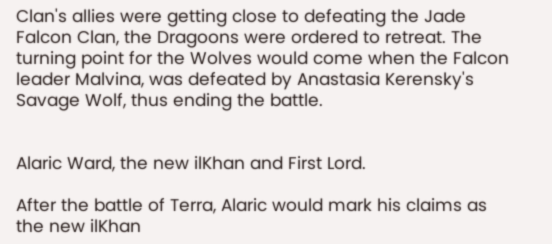Clan's allies were getting close to defeating the Jade Falcon Clan, the Dragoons were ordered to retreat. The turning point for the Wolves would come when the Falcon leader Malvina, was defeated by Anastasia Kerensky's Savage Wolf, thus ending the battle.


Alaric Ward, the new ilKhan and First Lord.

After the battle of Terra, Alaric would mark his claims as the new ilKhan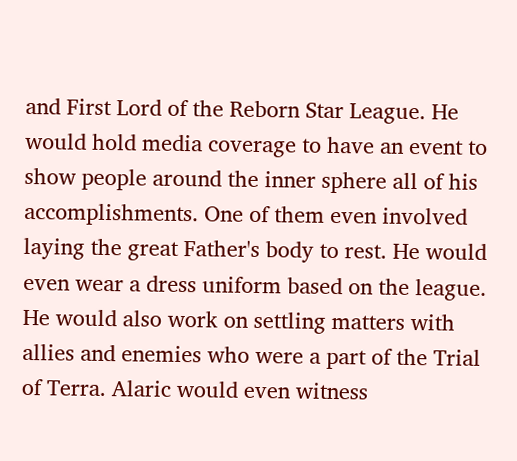and First Lord of the Reborn Star League. He would hold media coverage to have an event to show people around the inner sphere all of his accomplishments. One of them even involved laying the great Father's body to rest. He would even wear a dress uniform based on the league. He would also work on settling matters with allies and enemies who were a part of the Trial of Terra. Alaric would even witness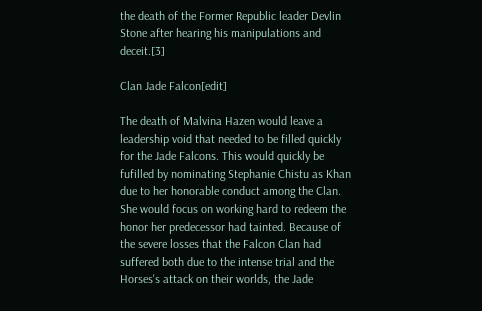the death of the Former Republic leader Devlin Stone after hearing his manipulations and deceit.[3]

Clan Jade Falcon[edit]

The death of Malvina Hazen would leave a leadership void that needed to be filled quickly for the Jade Falcons. This would quickly be fufilled by nominating Stephanie Chistu as Khan due to her honorable conduct among the Clan. She would focus on working hard to redeem the honor her predecessor had tainted. Because of the severe losses that the Falcon Clan had suffered both due to the intense trial and the Horses's attack on their worlds, the Jade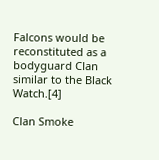Falcons would be reconstituted as a bodyguard Clan similar to the Black Watch.[4]

Clan Smoke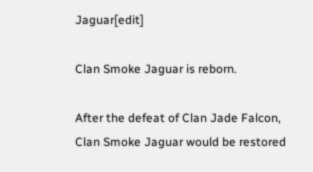Jaguar[edit]

Clan Smoke Jaguar is reborn.

After the defeat of Clan Jade Falcon, Clan Smoke Jaguar would be restored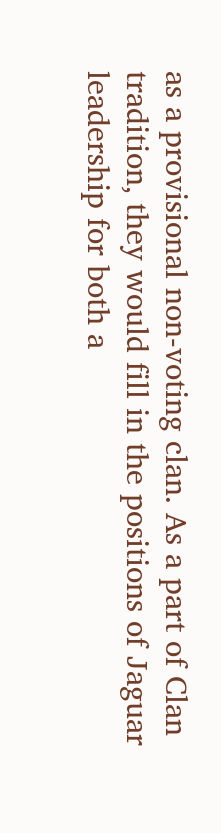as a provisional non-voting clan. As a part of Clan tradition, they would fill in the positions of Jaguar leadership for both a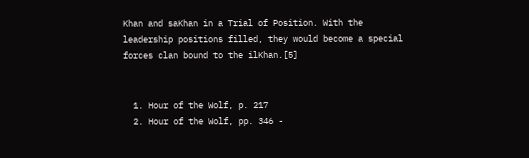Khan and saKhan in a Trial of Position. With the leadership positions filled, they would become a special forces clan bound to the ilKhan.[5]


  1. Hour of the Wolf, p. 217
  2. Hour of the Wolf, pp. 346 -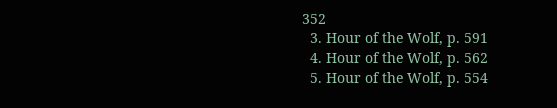352
  3. Hour of the Wolf, p. 591
  4. Hour of the Wolf, p. 562
  5. Hour of the Wolf, p. 554